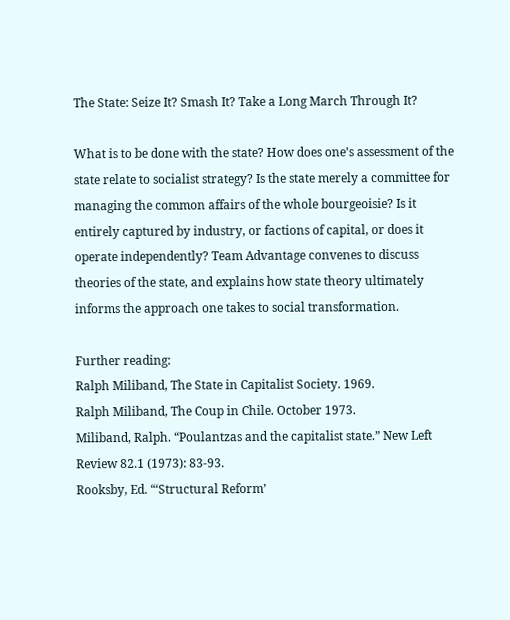The State: Seize It? Smash It? Take a Long March Through It?

What is to be done with the state? How does one’s assessment of the state relate to socialist strategy? Is the state merely a committee for managing the common affairs of the whole bourgeoisie? Is it entirely captured by industry, or factions of capital, or does it operate independently? Team Advantage convenes to discuss theories of the state, and explains how state theory ultimately informs the approach one takes to social transformation.

Further reading:
Ralph Miliband, The State in Capitalist Society. 1969.
Ralph Miliband, The Coup in Chile. October 1973.
Miliband, Ralph. “Poulantzas and the capitalist state.” New Left Review 82.1 (1973): 83-93.
Rooksby, Ed. “‘Structural Reform’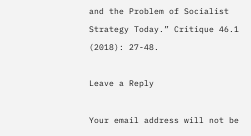and the Problem of Socialist Strategy Today.” Critique 46.1 (2018): 27-48.

Leave a Reply

Your email address will not be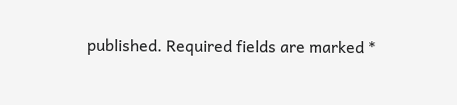published. Required fields are marked *